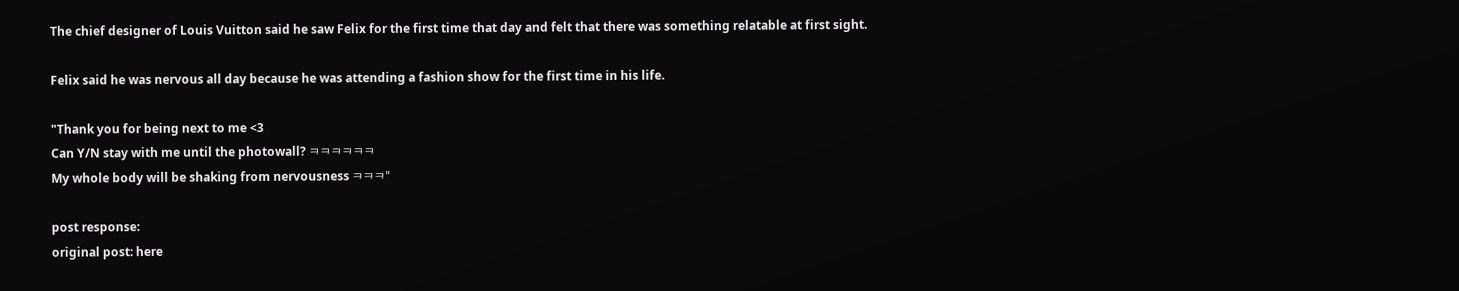The chief designer of Louis Vuitton said he saw Felix for the first time that day and felt that there was something relatable at first sight.

Felix said he was nervous all day because he was attending a fashion show for the first time in his life.

"Thank you for being next to me <3
Can Y/N stay with me until the photowall? ㅋㅋㅋㅋㅋㅋ
My whole body will be shaking from nervousness ㅋㅋㅋ"

post response:
original post: here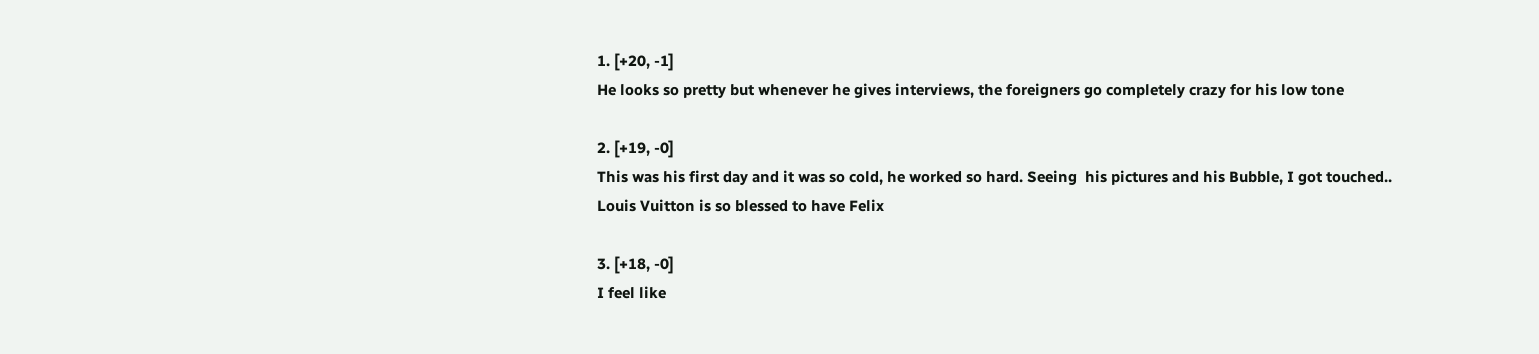1. [+20, -1]
He looks so pretty but whenever he gives interviews, the foreigners go completely crazy for his low tone

2. [+19, -0]
This was his first day and it was so cold, he worked so hard. Seeing  his pictures and his Bubble, I got touched.. Louis Vuitton is so blessed to have Felix

3. [+18, -0]
I feel like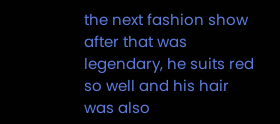the next fashion show after that was legendary, he suits red so well and his hair was also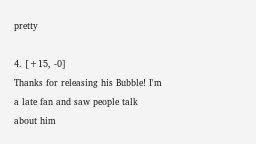pretty

4. [+15, -0]
Thanks for releasing his Bubble! I'm a late fan and saw people talk about him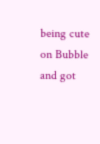being cute on Bubble and got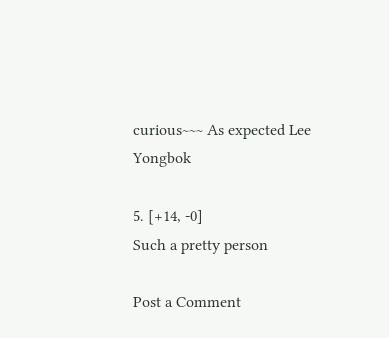curious~~~ As expected Lee Yongbok

5. [+14, -0]
Such a pretty person

Post a Comment